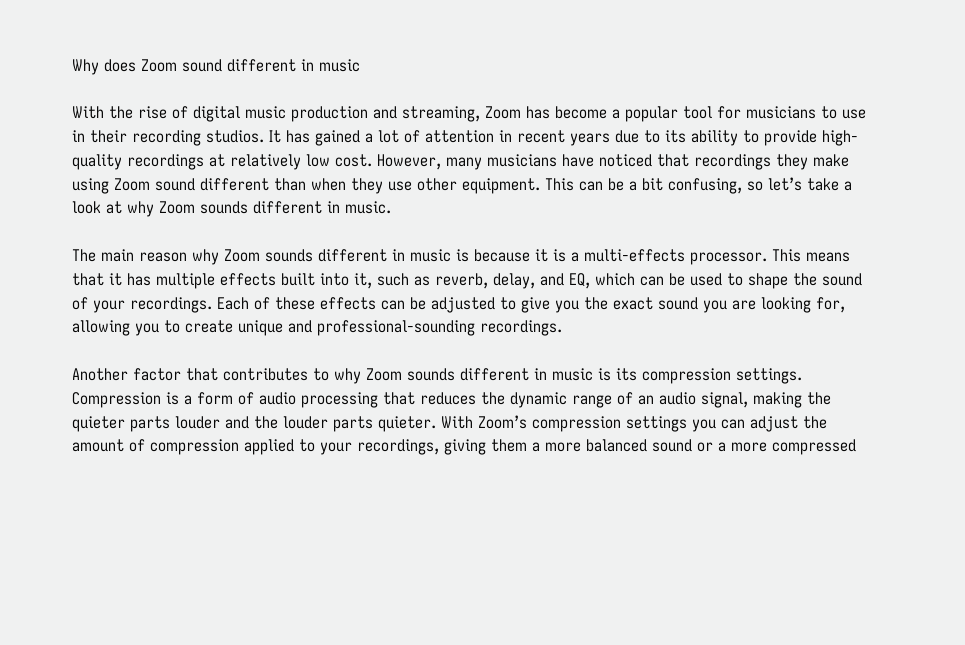Why does Zoom sound different in music

With the rise of digital music production and streaming, Zoom has become a popular tool for musicians to use in their recording studios. It has gained a lot of attention in recent years due to its ability to provide high-quality recordings at relatively low cost. However, many musicians have noticed that recordings they make using Zoom sound different than when they use other equipment. This can be a bit confusing, so let’s take a look at why Zoom sounds different in music.

The main reason why Zoom sounds different in music is because it is a multi-effects processor. This means that it has multiple effects built into it, such as reverb, delay, and EQ, which can be used to shape the sound of your recordings. Each of these effects can be adjusted to give you the exact sound you are looking for, allowing you to create unique and professional-sounding recordings.

Another factor that contributes to why Zoom sounds different in music is its compression settings. Compression is a form of audio processing that reduces the dynamic range of an audio signal, making the quieter parts louder and the louder parts quieter. With Zoom’s compression settings you can adjust the amount of compression applied to your recordings, giving them a more balanced sound or a more compressed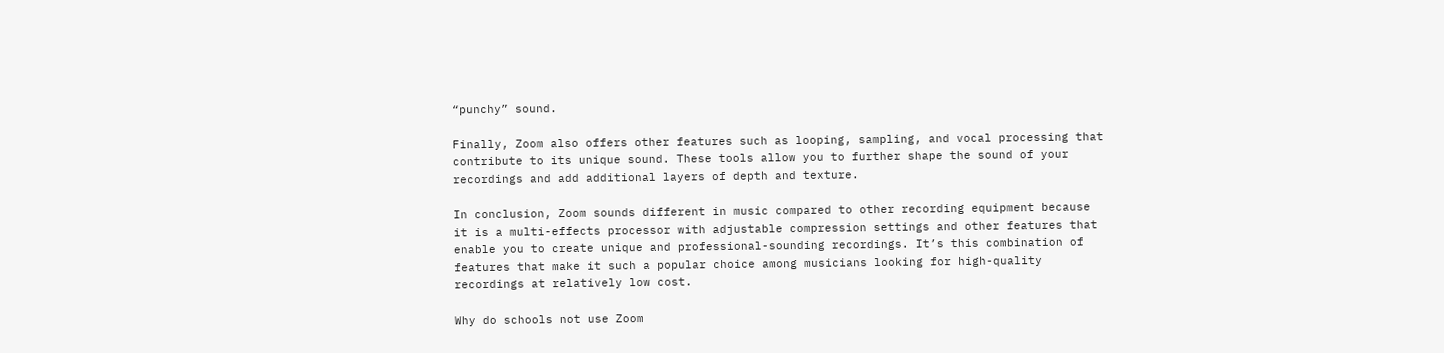“punchy” sound.

Finally, Zoom also offers other features such as looping, sampling, and vocal processing that contribute to its unique sound. These tools allow you to further shape the sound of your recordings and add additional layers of depth and texture.

In conclusion, Zoom sounds different in music compared to other recording equipment because it is a multi-effects processor with adjustable compression settings and other features that enable you to create unique and professional-sounding recordings. It’s this combination of features that make it such a popular choice among musicians looking for high-quality recordings at relatively low cost.

Why do schools not use Zoom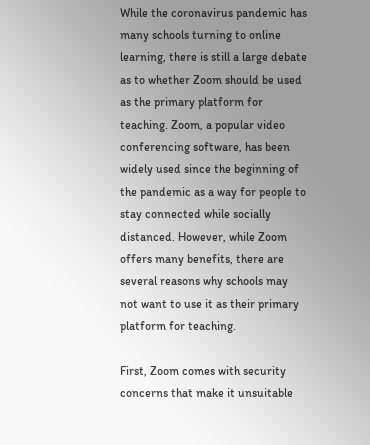While the coronavirus pandemic has many schools turning to online learning, there is still a large debate as to whether Zoom should be used as the primary platform for teaching. Zoom, a popular video conferencing software, has been widely used since the beginning of the pandemic as a way for people to stay connected while socially distanced. However, while Zoom offers many benefits, there are several reasons why schools may not want to use it as their primary platform for teaching.

First, Zoom comes with security concerns that make it unsuitable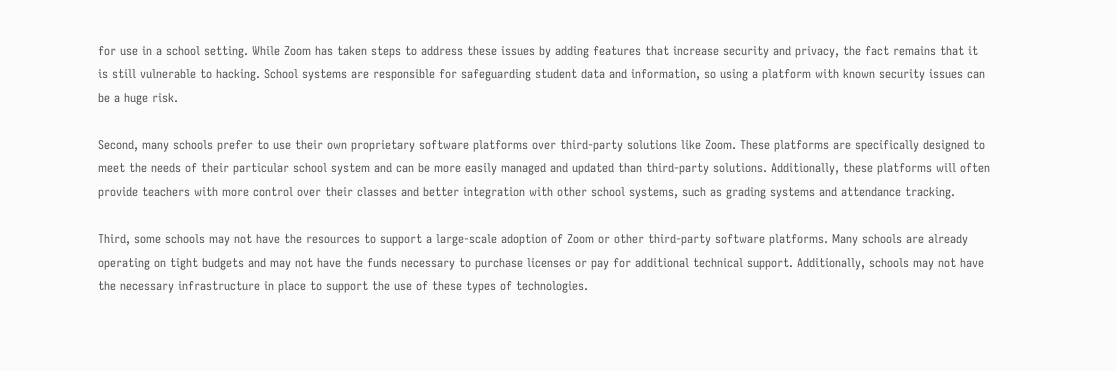for use in a school setting. While Zoom has taken steps to address these issues by adding features that increase security and privacy, the fact remains that it is still vulnerable to hacking. School systems are responsible for safeguarding student data and information, so using a platform with known security issues can be a huge risk.

Second, many schools prefer to use their own proprietary software platforms over third-party solutions like Zoom. These platforms are specifically designed to meet the needs of their particular school system and can be more easily managed and updated than third-party solutions. Additionally, these platforms will often provide teachers with more control over their classes and better integration with other school systems, such as grading systems and attendance tracking.

Third, some schools may not have the resources to support a large-scale adoption of Zoom or other third-party software platforms. Many schools are already operating on tight budgets and may not have the funds necessary to purchase licenses or pay for additional technical support. Additionally, schools may not have the necessary infrastructure in place to support the use of these types of technologies.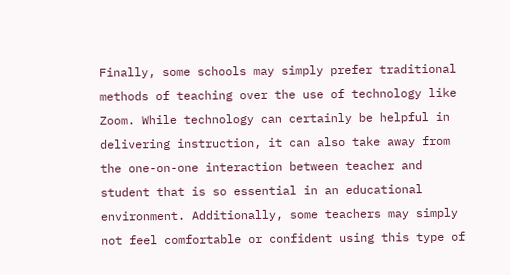Finally, some schools may simply prefer traditional methods of teaching over the use of technology like Zoom. While technology can certainly be helpful in delivering instruction, it can also take away from the one-on-one interaction between teacher and student that is so essential in an educational environment. Additionally, some teachers may simply not feel comfortable or confident using this type of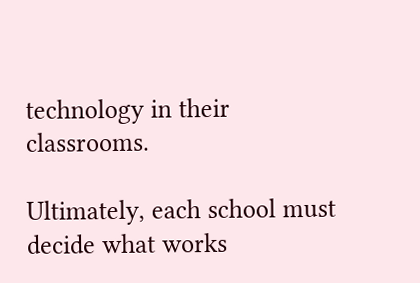technology in their classrooms.

Ultimately, each school must decide what works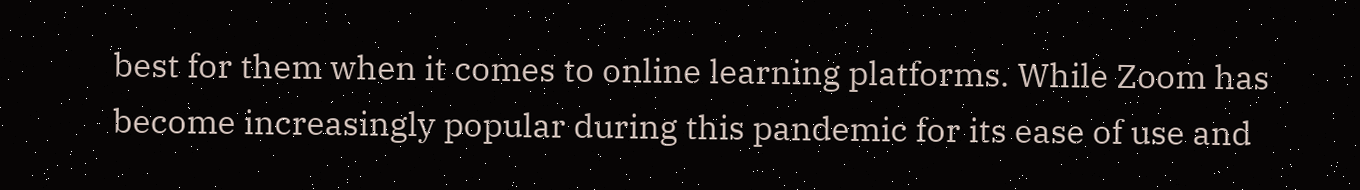best for them when it comes to online learning platforms. While Zoom has become increasingly popular during this pandemic for its ease of use and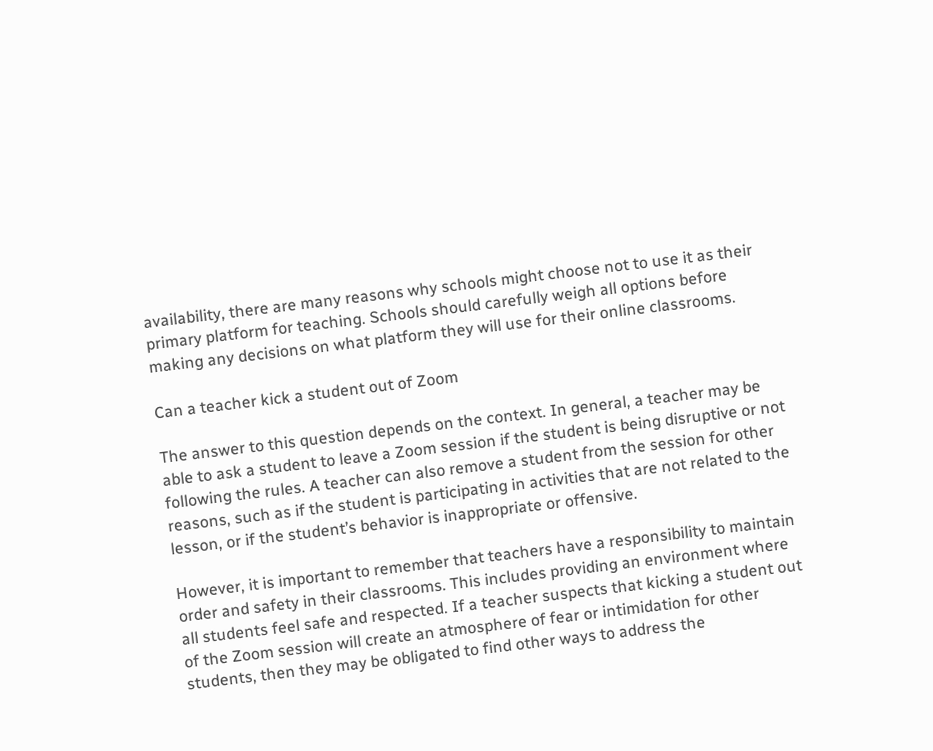availability, there are many reasons why schools might choose not to use it as their primary platform for teaching. Schools should carefully weigh all options before making any decisions on what platform they will use for their online classrooms.

Can a teacher kick a student out of Zoom

The answer to this question depends on the context. In general, a teacher may be able to ask a student to leave a Zoom session if the student is being disruptive or not following the rules. A teacher can also remove a student from the session for other reasons, such as if the student is participating in activities that are not related to the lesson, or if the student’s behavior is inappropriate or offensive.

However, it is important to remember that teachers have a responsibility to maintain order and safety in their classrooms. This includes providing an environment where all students feel safe and respected. If a teacher suspects that kicking a student out of the Zoom session will create an atmosphere of fear or intimidation for other students, then they may be obligated to find other ways to address the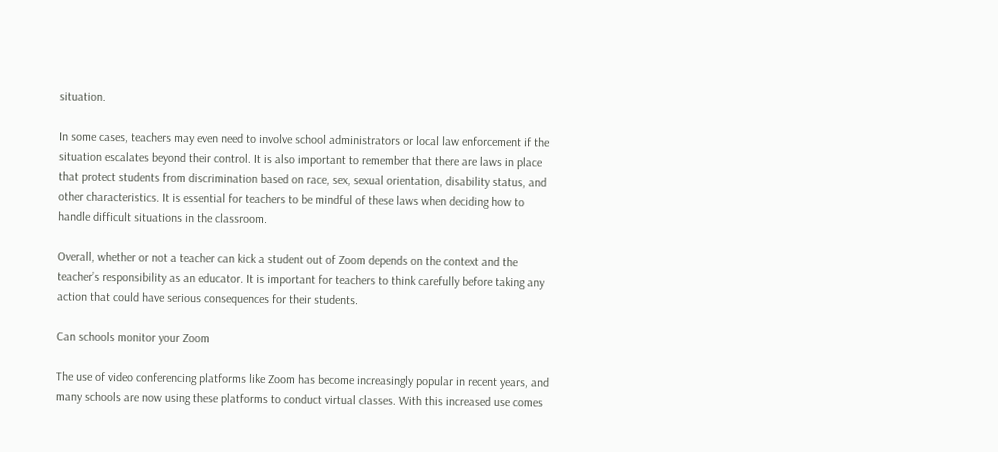situation.

In some cases, teachers may even need to involve school administrators or local law enforcement if the situation escalates beyond their control. It is also important to remember that there are laws in place that protect students from discrimination based on race, sex, sexual orientation, disability status, and other characteristics. It is essential for teachers to be mindful of these laws when deciding how to handle difficult situations in the classroom.

Overall, whether or not a teacher can kick a student out of Zoom depends on the context and the teacher’s responsibility as an educator. It is important for teachers to think carefully before taking any action that could have serious consequences for their students.

Can schools monitor your Zoom

The use of video conferencing platforms like Zoom has become increasingly popular in recent years, and many schools are now using these platforms to conduct virtual classes. With this increased use comes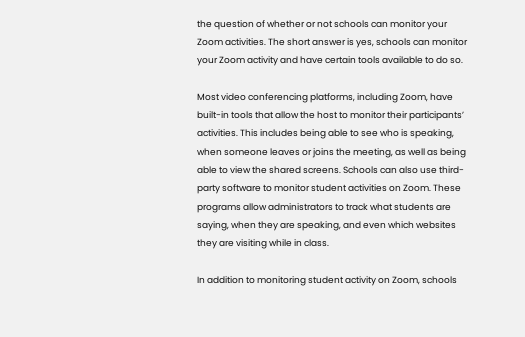the question of whether or not schools can monitor your Zoom activities. The short answer is yes, schools can monitor your Zoom activity and have certain tools available to do so.

Most video conferencing platforms, including Zoom, have built-in tools that allow the host to monitor their participants’ activities. This includes being able to see who is speaking, when someone leaves or joins the meeting, as well as being able to view the shared screens. Schools can also use third-party software to monitor student activities on Zoom. These programs allow administrators to track what students are saying, when they are speaking, and even which websites they are visiting while in class.

In addition to monitoring student activity on Zoom, schools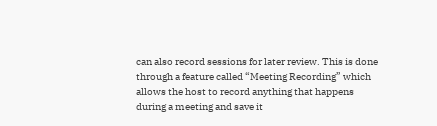can also record sessions for later review. This is done through a feature called “Meeting Recording” which allows the host to record anything that happens during a meeting and save it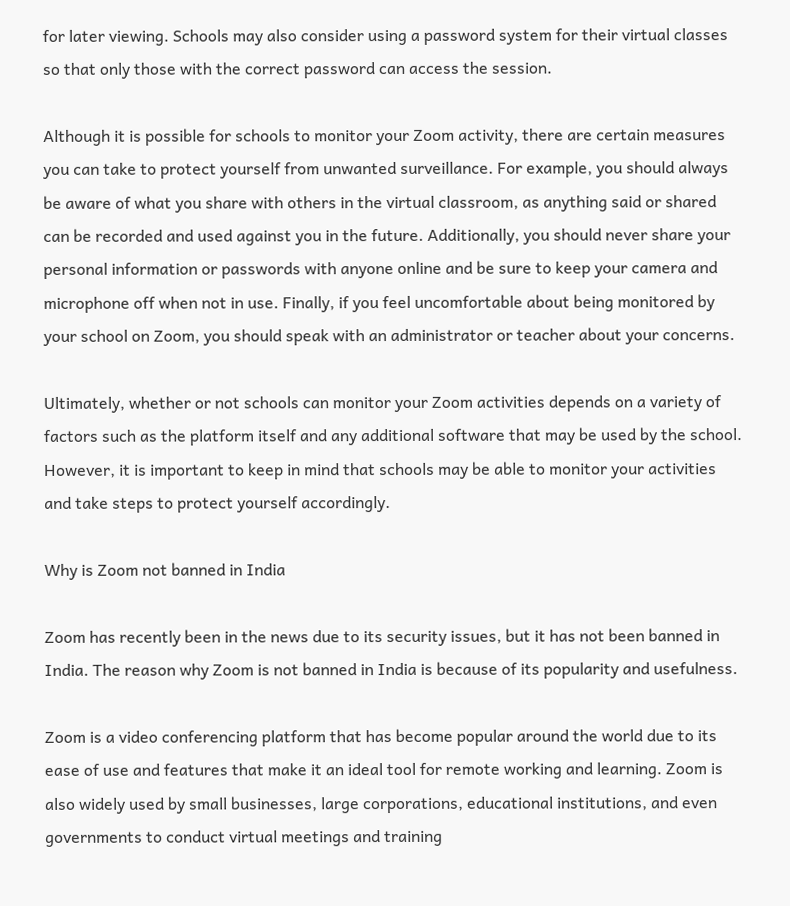for later viewing. Schools may also consider using a password system for their virtual classes so that only those with the correct password can access the session.

Although it is possible for schools to monitor your Zoom activity, there are certain measures you can take to protect yourself from unwanted surveillance. For example, you should always be aware of what you share with others in the virtual classroom, as anything said or shared can be recorded and used against you in the future. Additionally, you should never share your personal information or passwords with anyone online and be sure to keep your camera and microphone off when not in use. Finally, if you feel uncomfortable about being monitored by your school on Zoom, you should speak with an administrator or teacher about your concerns.

Ultimately, whether or not schools can monitor your Zoom activities depends on a variety of factors such as the platform itself and any additional software that may be used by the school. However, it is important to keep in mind that schools may be able to monitor your activities and take steps to protect yourself accordingly.

Why is Zoom not banned in India

Zoom has recently been in the news due to its security issues, but it has not been banned in India. The reason why Zoom is not banned in India is because of its popularity and usefulness.

Zoom is a video conferencing platform that has become popular around the world due to its ease of use and features that make it an ideal tool for remote working and learning. Zoom is also widely used by small businesses, large corporations, educational institutions, and even governments to conduct virtual meetings and training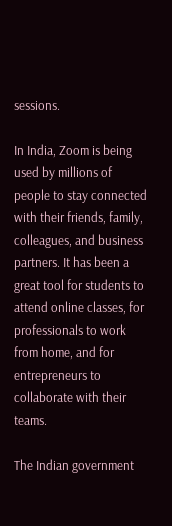sessions.

In India, Zoom is being used by millions of people to stay connected with their friends, family, colleagues, and business partners. It has been a great tool for students to attend online classes, for professionals to work from home, and for entrepreneurs to collaborate with their teams.

The Indian government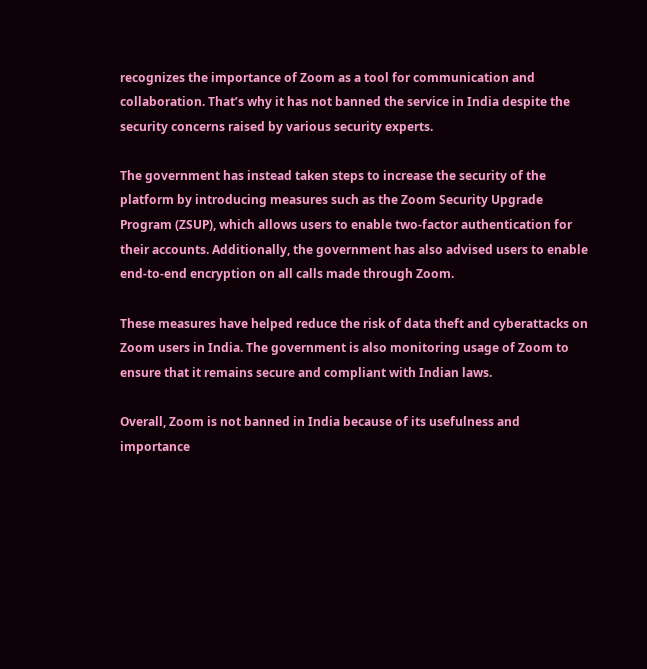recognizes the importance of Zoom as a tool for communication and collaboration. That’s why it has not banned the service in India despite the security concerns raised by various security experts.

The government has instead taken steps to increase the security of the platform by introducing measures such as the Zoom Security Upgrade Program (ZSUP), which allows users to enable two-factor authentication for their accounts. Additionally, the government has also advised users to enable end-to-end encryption on all calls made through Zoom.

These measures have helped reduce the risk of data theft and cyberattacks on Zoom users in India. The government is also monitoring usage of Zoom to ensure that it remains secure and compliant with Indian laws.

Overall, Zoom is not banned in India because of its usefulness and importance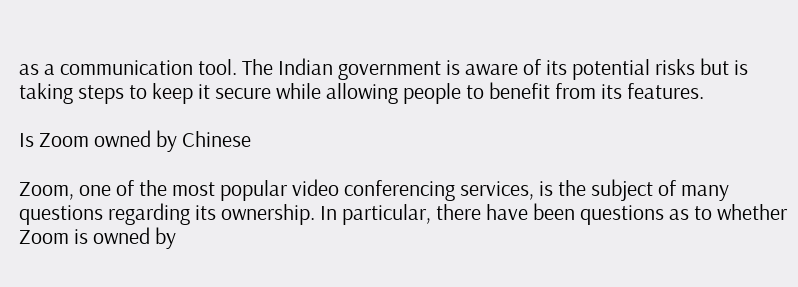as a communication tool. The Indian government is aware of its potential risks but is taking steps to keep it secure while allowing people to benefit from its features.

Is Zoom owned by Chinese

Zoom, one of the most popular video conferencing services, is the subject of many questions regarding its ownership. In particular, there have been questions as to whether Zoom is owned by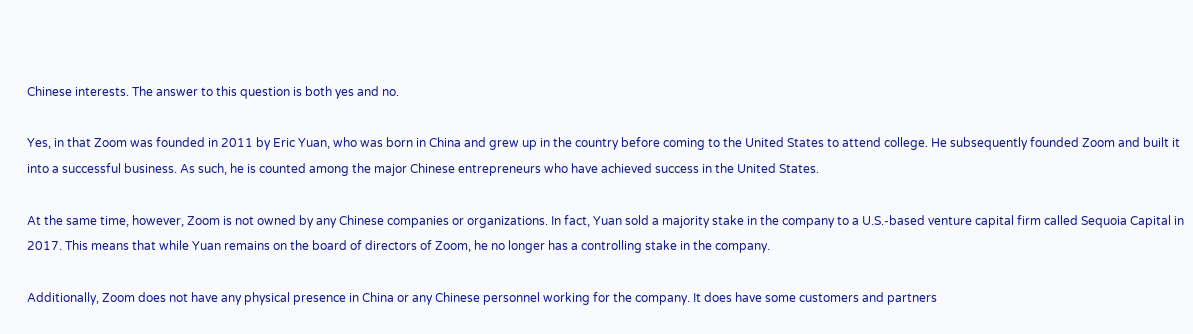Chinese interests. The answer to this question is both yes and no.

Yes, in that Zoom was founded in 2011 by Eric Yuan, who was born in China and grew up in the country before coming to the United States to attend college. He subsequently founded Zoom and built it into a successful business. As such, he is counted among the major Chinese entrepreneurs who have achieved success in the United States.

At the same time, however, Zoom is not owned by any Chinese companies or organizations. In fact, Yuan sold a majority stake in the company to a U.S.-based venture capital firm called Sequoia Capital in 2017. This means that while Yuan remains on the board of directors of Zoom, he no longer has a controlling stake in the company.

Additionally, Zoom does not have any physical presence in China or any Chinese personnel working for the company. It does have some customers and partners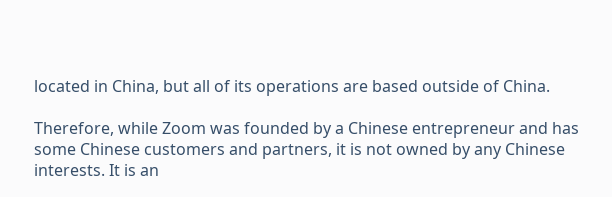located in China, but all of its operations are based outside of China.

Therefore, while Zoom was founded by a Chinese entrepreneur and has some Chinese customers and partners, it is not owned by any Chinese interests. It is an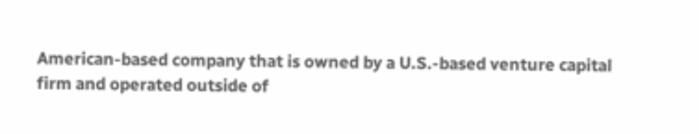American-based company that is owned by a U.S.-based venture capital firm and operated outside of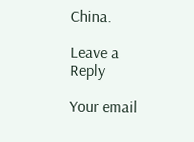China.

Leave a Reply

Your email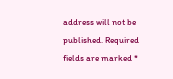address will not be published. Required fields are marked *